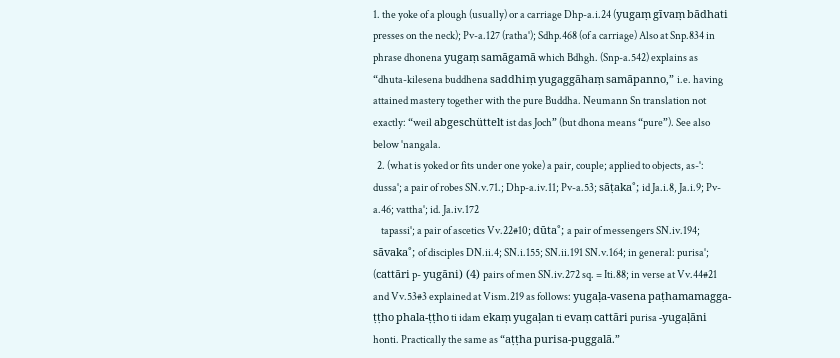1. the yoke of a plough (usually) or a carriage Dhp-a.i.24 (yugaṃ gīvaṃ bādhati presses on the neck); Pv-a.127 (ratha˚); Sdhp.468 (of a carriage) Also at Snp.834 in phrase dhonena yugaṃ samāgamā which Bdhgh. (Snp-a.542) explains as “dhuta-kilesena buddhena saddhiṃ yugaggāhaṃ samāpanno,” i.e. having attained mastery together with the pure Buddha. Neumann Sn translation not exactly: “weil abgeschüttelt ist das Joch” (but dhona means “pure”). See also below ˚nangala.
  2. (what is yoked or fits under one yoke) a pair, couple; applied to objects, as-˚: dussa˚; a pair of robes SN.v.71.; Dhp-a.iv.11; Pv-a.53; sāṭaka˚; id Ja.i.8, Ja.i.9; Pv-a.46; vattha˚; id. Ja.iv.172
    tapassi˚; a pair of ascetics Vv.22#10; dūta˚; a pair of messengers SN.iv.194; sāvaka˚; of disciples DN.ii.4; SN.i.155; SN.ii.191 SN.v.164; in general: purisa˚; (cattāri p- yugāni) (4) pairs of men SN.iv.272 sq. = Iti.88; in verse at Vv.44#21 and Vv.53#3 explained at Vism.219 as follows: yugaḷa-vasena paṭhamamagga-ṭṭho phala-ṭṭho ti idam ekaṃ yugaḷan ti evaṃ cattāri purisa -yugaḷāni honti. Practically the same as “aṭṭha purisa-puggalā.”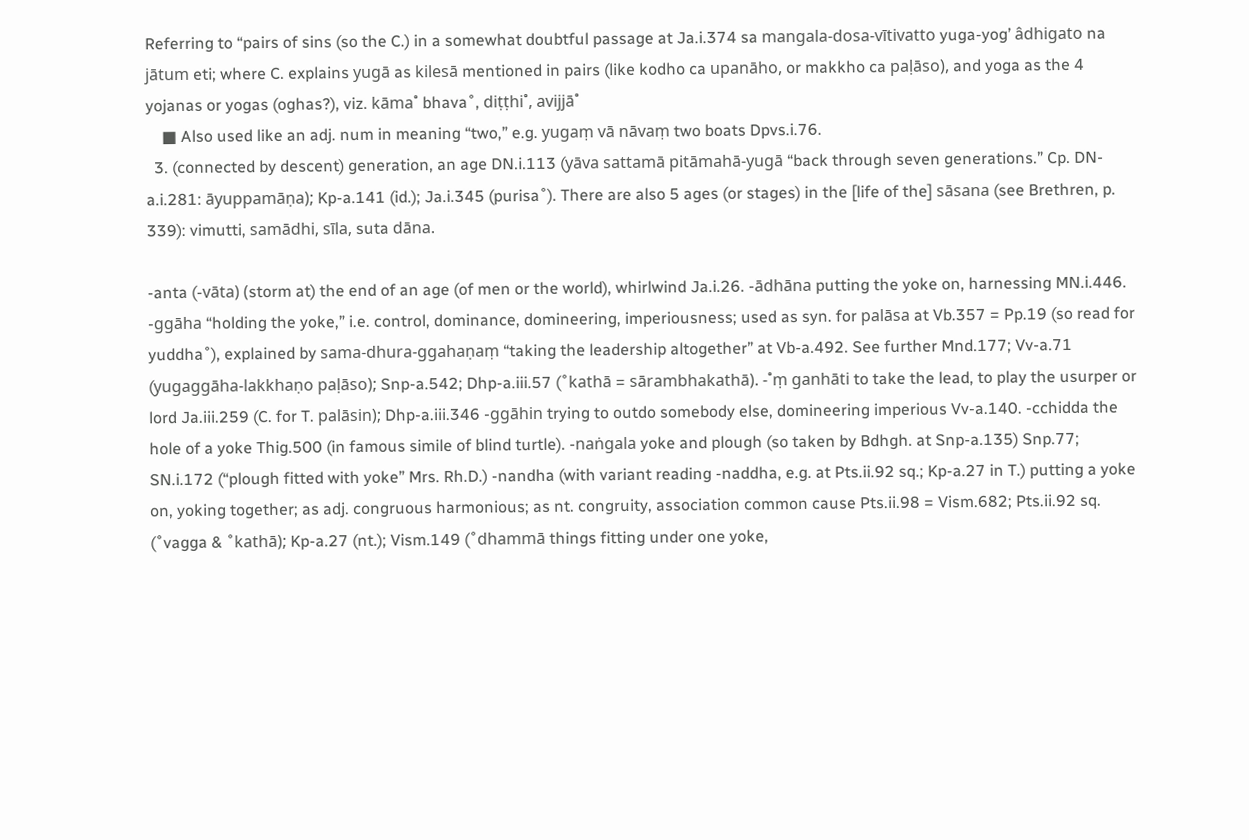Referring to “pairs of sins (so the C.) in a somewhat doubtful passage at Ja.i.374 sa mangala-dosa-vītivatto yuga-yog’ âdhigato na jātum eti; where C. explains yugā as kilesā mentioned in pairs (like kodho ca upanāho, or makkho ca paḷāso), and yoga as the 4 yojanas or yogas (oghas?), viz. kāma˚ bhava˚, diṭṭhi˚, avijjā˚
    ■ Also used like an adj. num in meaning “two,” e.g. yugaṃ vā nāvaṃ two boats Dpvs.i.76.
  3. (connected by descent) generation, an age DN.i.113 (yāva sattamā pitāmahā-yugā “back through seven generations.” Cp. DN-a.i.281: āyuppamāṇa); Kp-a.141 (id.); Ja.i.345 (purisa˚). There are also 5 ages (or stages) in the [life of the] sāsana (see Brethren, p. 339): vimutti, samādhi, sīla, suta dāna.

-anta (-vāta) (storm at) the end of an age (of men or the world), whirlwind Ja.i.26. -ādhāna putting the yoke on, harnessing MN.i.446. -ggāha “holding the yoke,” i.e. control, dominance, domineering, imperiousness; used as syn. for palāsa at Vb.357 = Pp.19 (so read for yuddha˚), explained by sama-dhura-ggahaṇaṃ “taking the leadership altogether” at Vb-a.492. See further Mnd.177; Vv-a.71 (yugaggāha-lakkhaṇo paḷāso); Snp-a.542; Dhp-a.iii.57 (˚kathā = sārambhakathā). -˚ṃ ganhāti to take the lead, to play the usurper or lord Ja.iii.259 (C. for T. palāsin); Dhp-a.iii.346 -ggāhin trying to outdo somebody else, domineering imperious Vv-a.140. -cchidda the hole of a yoke Thig.500 (in famous simile of blind turtle). -naṅgala yoke and plough (so taken by Bdhgh. at Snp-a.135) Snp.77; SN.i.172 (“plough fitted with yoke” Mrs. Rh.D.) -nandha (with variant reading -naddha, e.g. at Pts.ii.92 sq.; Kp-a.27 in T.) putting a yoke on, yoking together; as adj. congruous harmonious; as nt. congruity, association common cause Pts.ii.98 = Vism.682; Pts.ii.92 sq. (˚vagga & ˚kathā); Kp-a.27 (nt.); Vism.149 (˚dhammā things fitting under one yoke,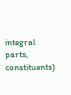integral parts, constituents)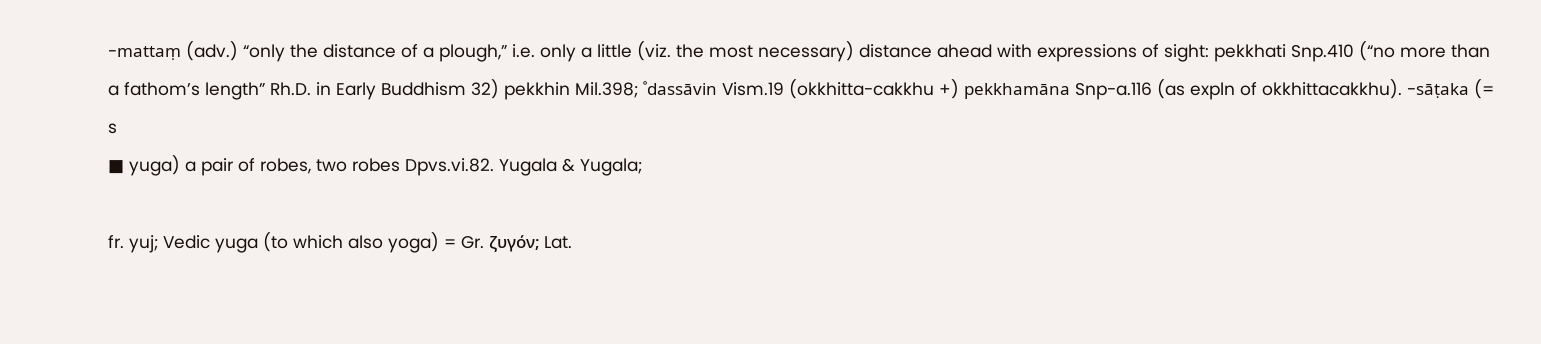-mattaṃ (adv.) “only the distance of a plough,” i.e. only a little (viz. the most necessary) distance ahead with expressions of sight: pekkhati Snp.410 (“no more than a fathom’s length” Rh.D. in Early Buddhism 32) pekkhin Mil.398; ˚dassāvin Vism.19 (okkhitta-cakkhu +) pekkhamāna Snp-a.116 (as expln of okkhittacakkhu). -sāṭaka (= s
■ yuga) a pair of robes, two robes Dpvs.vi.82. Yugala & Yugala;

fr. yuj; Vedic yuga (to which also yoga) = Gr. ζυγόν; Lat.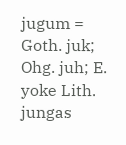jugum = Goth. juk; Ohg. juh; E. yoke Lith. jungas